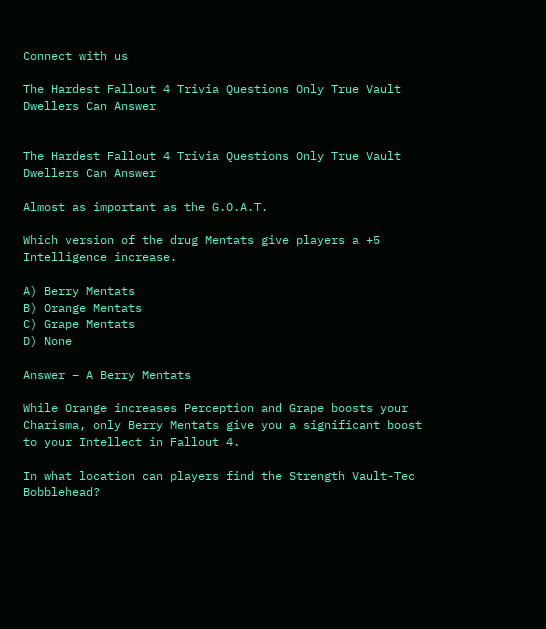Connect with us

The Hardest Fallout 4 Trivia Questions Only True Vault Dwellers Can Answer


The Hardest Fallout 4 Trivia Questions Only True Vault Dwellers Can Answer

Almost as important as the G.O.A.T.

Which version of the drug Mentats give players a +5 Intelligence increase.

A) Berry Mentats
B) Orange Mentats
C) Grape Mentats
D) None

Answer – A Berry Mentats

While Orange increases Perception and Grape boosts your Charisma, only Berry Mentats give you a significant boost to your Intellect in Fallout 4.

In what location can players find the Strength Vault-Tec Bobblehead?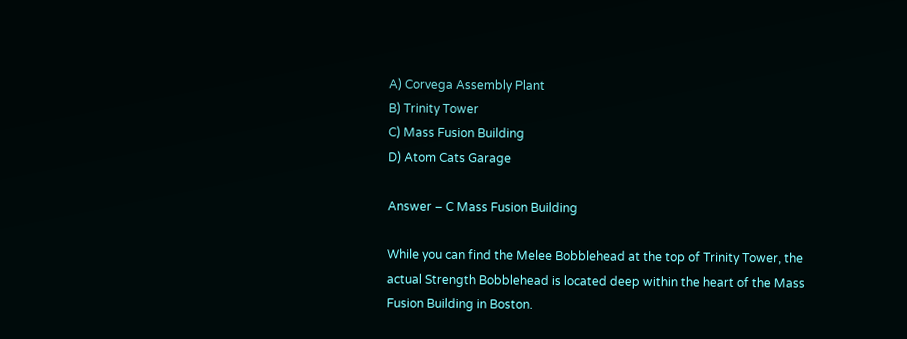A) Corvega Assembly Plant
B) Trinity Tower
C) Mass Fusion Building
D) Atom Cats Garage

Answer – C Mass Fusion Building

While you can find the Melee Bobblehead at the top of Trinity Tower, the actual Strength Bobblehead is located deep within the heart of the Mass Fusion Building in Boston.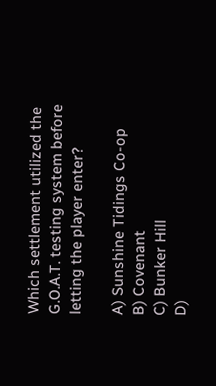Which settlement utilized the G.O.A.T. testing system before letting the player enter?

A) Sunshine Tidings Co-op
B) Covenant
C) Bunker Hill
D)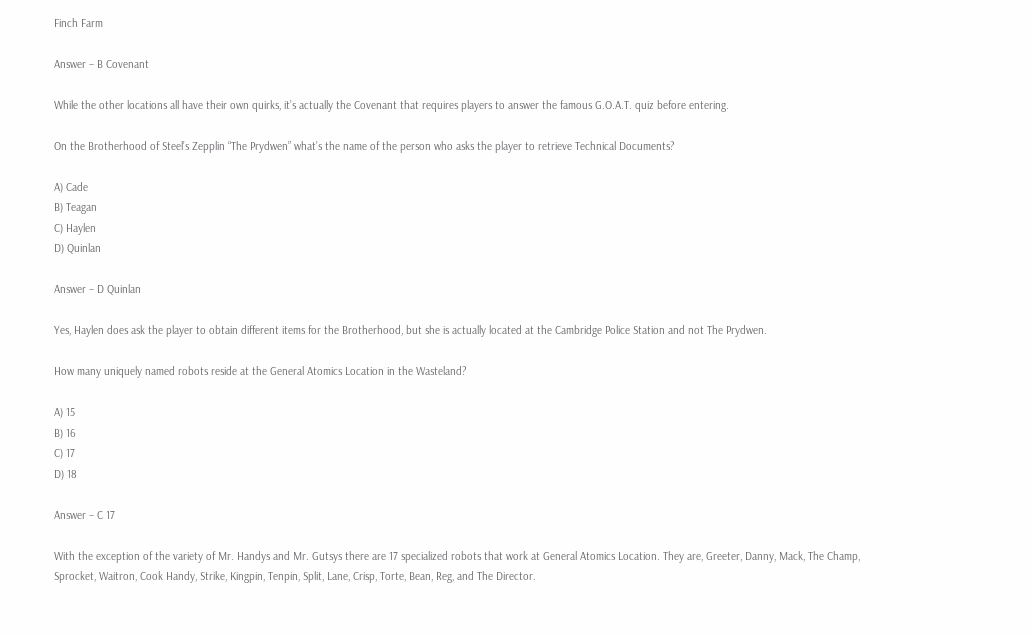Finch Farm

Answer – B Covenant

While the other locations all have their own quirks, it’s actually the Covenant that requires players to answer the famous G.O.A.T. quiz before entering.

On the Brotherhood of Steel’s Zepplin “The Prydwen” what’s the name of the person who asks the player to retrieve Technical Documents?

A) Cade
B) Teagan
C) Haylen
D) Quinlan

Answer – D Quinlan

Yes, Haylen does ask the player to obtain different items for the Brotherhood, but she is actually located at the Cambridge Police Station and not The Prydwen.

How many uniquely named robots reside at the General Atomics Location in the Wasteland?

A) 15
B) 16
C) 17
D) 18

Answer – C 17

With the exception of the variety of Mr. Handys and Mr. Gutsys there are 17 specialized robots that work at General Atomics Location. They are, Greeter, Danny, Mack, The Champ, Sprocket, Waitron, Cook Handy, Strike, Kingpin, Tenpin, Split, Lane, Crisp, Torte, Bean, Reg, and The Director.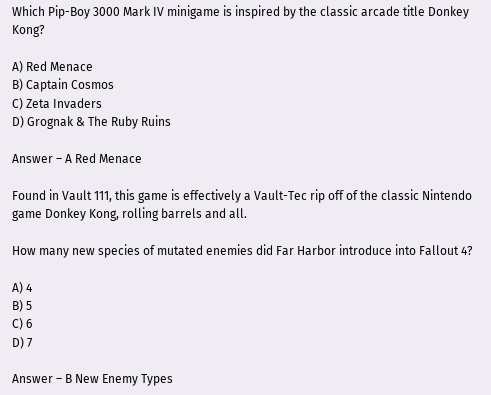Which Pip-Boy 3000 Mark IV minigame is inspired by the classic arcade title Donkey Kong?

A) Red Menace
B) Captain Cosmos
C) Zeta Invaders
D) Grognak & The Ruby Ruins

Answer – A Red Menace

Found in Vault 111, this game is effectively a Vault-Tec rip off of the classic Nintendo game Donkey Kong, rolling barrels and all.

How many new species of mutated enemies did Far Harbor introduce into Fallout 4?

A) 4
B) 5
C) 6
D) 7

Answer – B New Enemy Types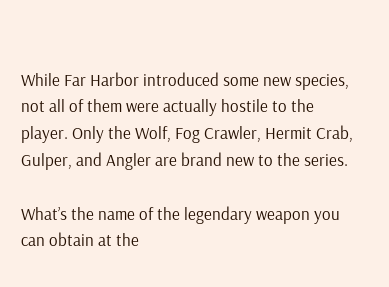While Far Harbor introduced some new species, not all of them were actually hostile to the player. Only the Wolf, Fog Crawler, Hermit Crab, Gulper, and Angler are brand new to the series.

What’s the name of the legendary weapon you can obtain at the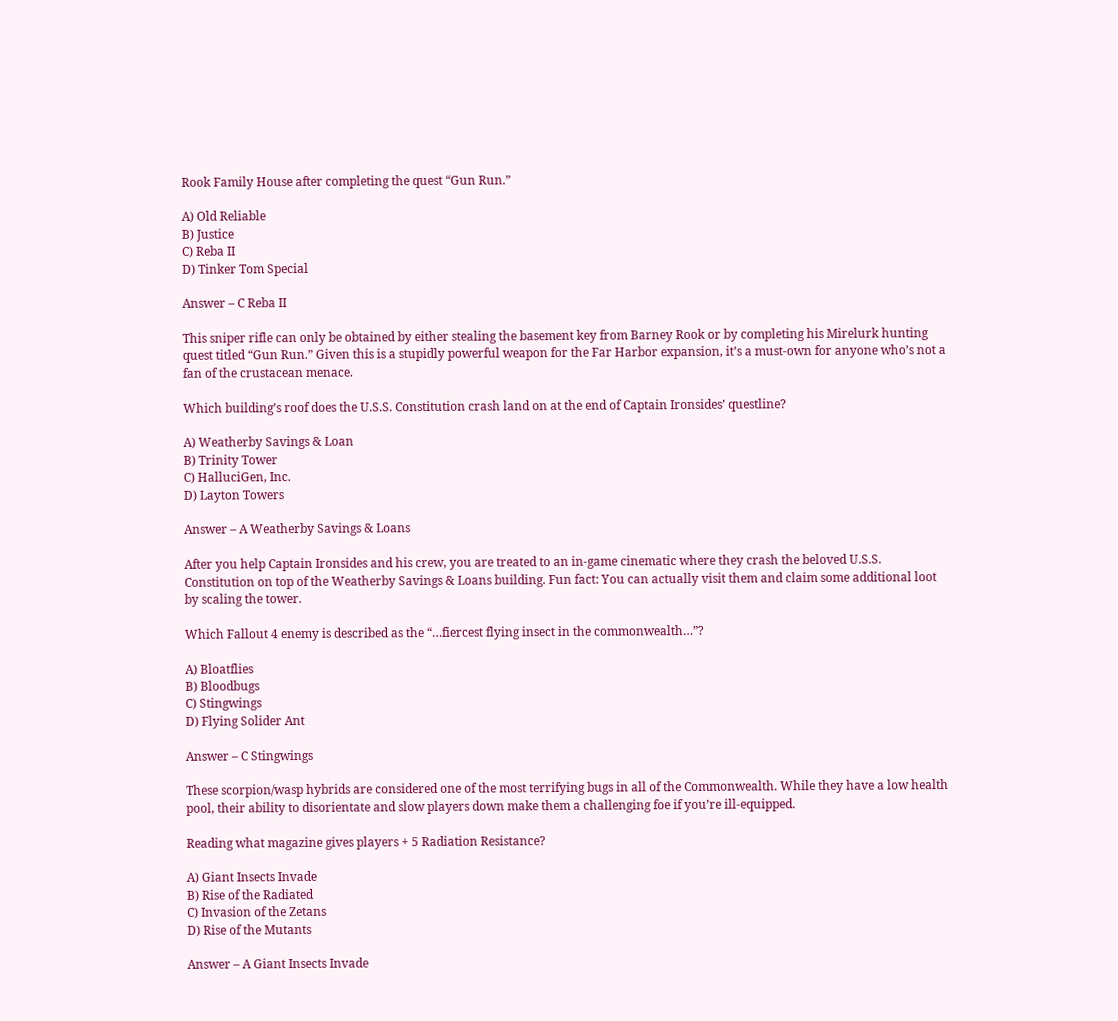Rook Family House after completing the quest “Gun Run.”

A) Old Reliable
B) Justice
C) Reba II
D) Tinker Tom Special

Answer – C Reba II

This sniper rifle can only be obtained by either stealing the basement key from Barney Rook or by completing his Mirelurk hunting quest titled “Gun Run.” Given this is a stupidly powerful weapon for the Far Harbor expansion, it’s a must-own for anyone who’s not a fan of the crustacean menace.

Which building’s roof does the U.S.S. Constitution crash land on at the end of Captain Ironsides’ questline?

A) Weatherby Savings & Loan
B) Trinity Tower
C) HalluciGen, Inc.
D) Layton Towers

Answer – A Weatherby Savings & Loans

After you help Captain Ironsides and his crew, you are treated to an in-game cinematic where they crash the beloved U.S.S. Constitution on top of the Weatherby Savings & Loans building. Fun fact: You can actually visit them and claim some additional loot by scaling the tower.

Which Fallout 4 enemy is described as the “…fiercest flying insect in the commonwealth…”?

A) Bloatflies
B) Bloodbugs
C) Stingwings
D) Flying Solider Ant

Answer – C Stingwings

These scorpion/wasp hybrids are considered one of the most terrifying bugs in all of the Commonwealth. While they have a low health pool, their ability to disorientate and slow players down make them a challenging foe if you’re ill-equipped.

Reading what magazine gives players + 5 Radiation Resistance?

A) Giant Insects Invade
B) Rise of the Radiated
C) Invasion of the Zetans
D) Rise of the Mutants

Answer – A Giant Insects Invade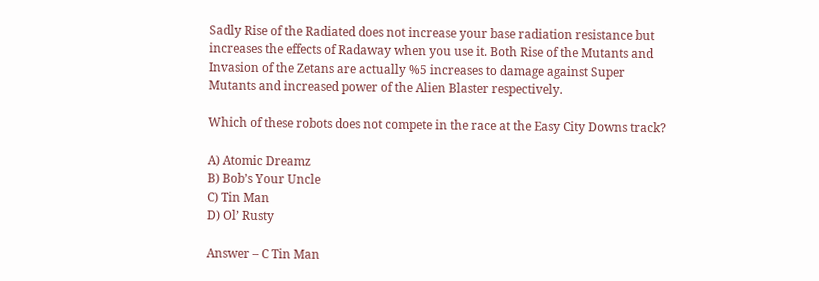Sadly Rise of the Radiated does not increase your base radiation resistance but increases the effects of Radaway when you use it. Both Rise of the Mutants and Invasion of the Zetans are actually %5 increases to damage against Super Mutants and increased power of the Alien Blaster respectively.

Which of these robots does not compete in the race at the Easy City Downs track?

A) Atomic Dreamz
B) Bob’s Your Uncle
C) Tin Man
D) Ol’ Rusty

Answer – C Tin Man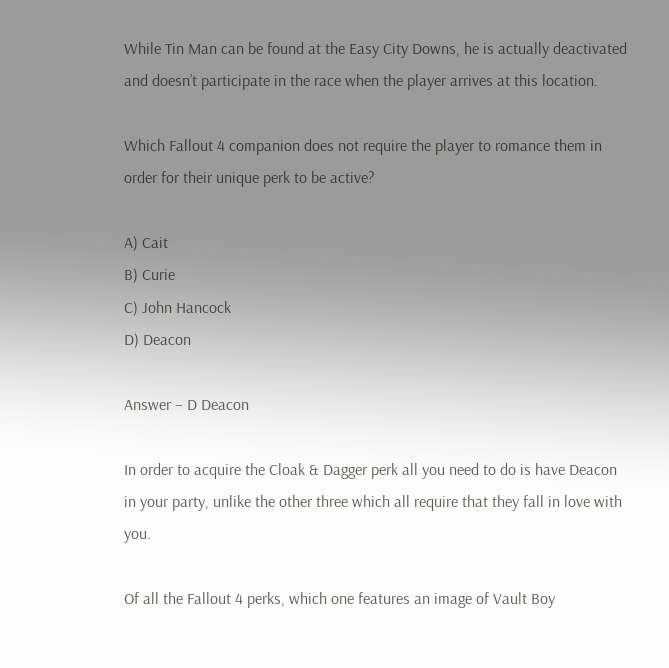While Tin Man can be found at the Easy City Downs, he is actually deactivated and doesn’t participate in the race when the player arrives at this location.

Which Fallout 4 companion does not require the player to romance them in order for their unique perk to be active?

A) Cait
B) Curie
C) John Hancock
D) Deacon

Answer – D Deacon

In order to acquire the Cloak & Dagger perk all you need to do is have Deacon in your party, unlike the other three which all require that they fall in love with you.

Of all the Fallout 4 perks, which one features an image of Vault Boy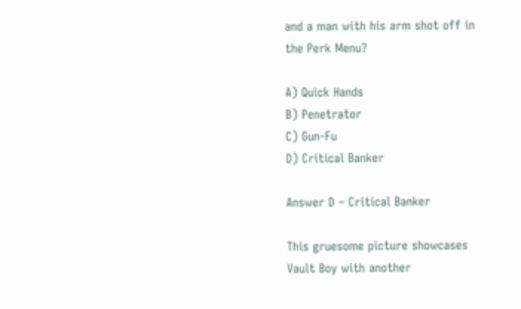and a man with his arm shot off in the Perk Menu?

A) Quick Hands
B) Penetrator
C) Gun-Fu
D) Critical Banker

Answer D – Critical Banker

This gruesome picture showcases Vault Boy with another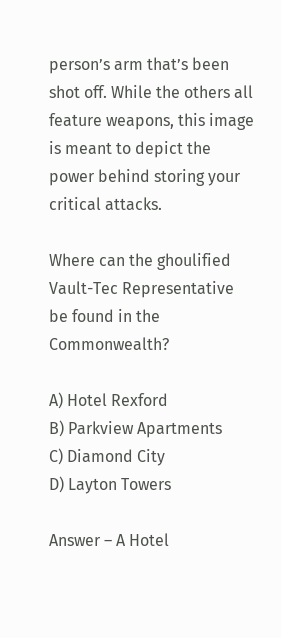person’s arm that’s been shot off. While the others all feature weapons, this image is meant to depict the power behind storing your critical attacks.

Where can the ghoulified Vault-Tec Representative be found in the Commonwealth?

A) Hotel Rexford
B) Parkview Apartments
C) Diamond City
D) Layton Towers

Answer – A Hotel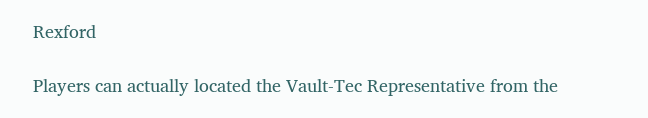Rexford

Players can actually located the Vault-Tec Representative from the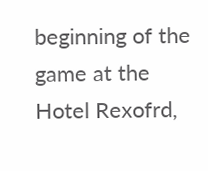beginning of the game at the Hotel Rexofrd,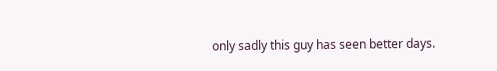only sadly this guy has seen better days.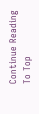Continue Reading
To Top